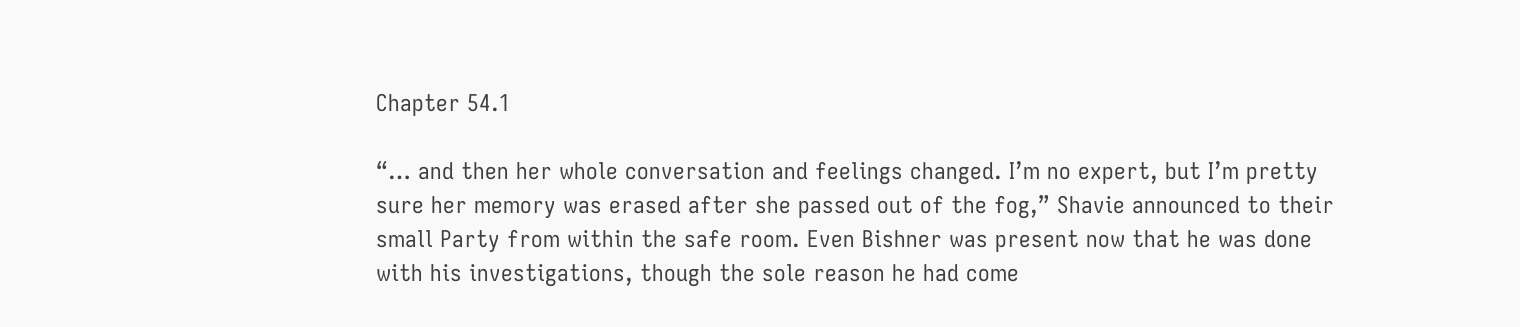Chapter 54.1

“… and then her whole conversation and feelings changed. I’m no expert, but I’m pretty sure her memory was erased after she passed out of the fog,” Shavie announced to their small Party from within the safe room. Even Bishner was present now that he was done with his investigations, though the sole reason he had come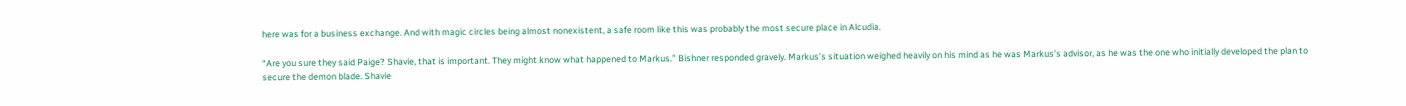here was for a business exchange. And with magic circles being almost nonexistent, a safe room like this was probably the most secure place in Alcudia.

“Are you sure they said Paige? Shavie, that is important. They might know what happened to Markus.” Bishner responded gravely. Markus’s situation weighed heavily on his mind as he was Markus’s advisor, as he was the one who initially developed the plan to secure the demon blade. Shavie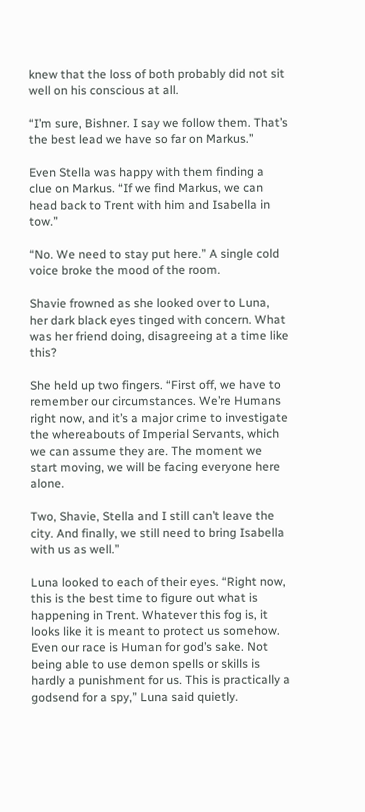knew that the loss of both probably did not sit well on his conscious at all.

“I’m sure, Bishner. I say we follow them. That’s the best lead we have so far on Markus.”

Even Stella was happy with them finding a clue on Markus. “If we find Markus, we can head back to Trent with him and Isabella in tow.”

“No. We need to stay put here.” A single cold voice broke the mood of the room.

Shavie frowned as she looked over to Luna, her dark black eyes tinged with concern. What was her friend doing, disagreeing at a time like this?

She held up two fingers. “First off, we have to remember our circumstances. We’re Humans right now, and it’s a major crime to investigate the whereabouts of Imperial Servants, which we can assume they are. The moment we start moving, we will be facing everyone here alone.

Two, Shavie, Stella and I still can’t leave the city. And finally, we still need to bring Isabella with us as well.”

Luna looked to each of their eyes. “Right now, this is the best time to figure out what is happening in Trent. Whatever this fog is, it looks like it is meant to protect us somehow. Even our race is Human for god’s sake. Not being able to use demon spells or skills is hardly a punishment for us. This is practically a godsend for a spy,” Luna said quietly.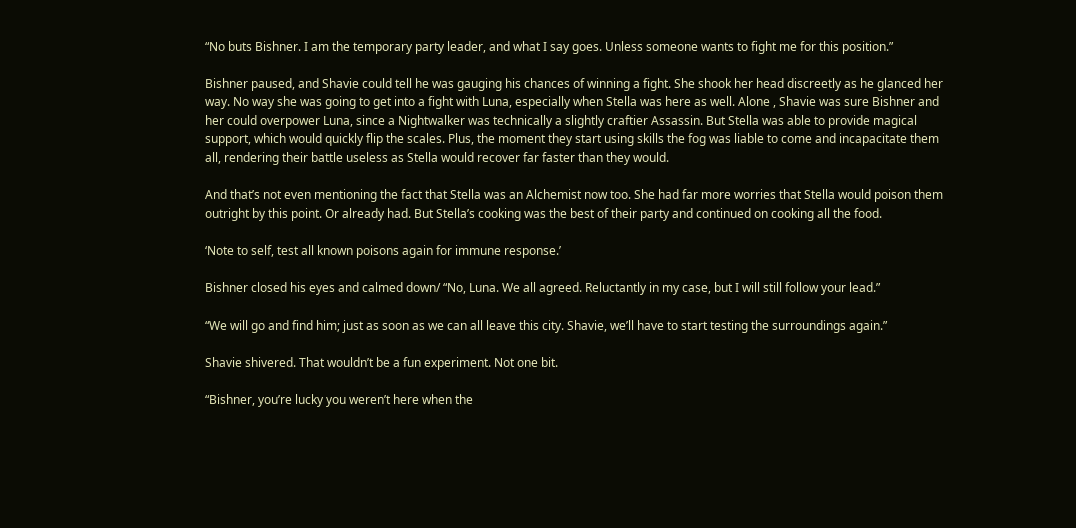“No buts Bishner. I am the temporary party leader, and what I say goes. Unless someone wants to fight me for this position.”

Bishner paused, and Shavie could tell he was gauging his chances of winning a fight. She shook her head discreetly as he glanced her way. No way she was going to get into a fight with Luna, especially when Stella was here as well. Alone , Shavie was sure Bishner and her could overpower Luna, since a Nightwalker was technically a slightly craftier Assassin. But Stella was able to provide magical support, which would quickly flip the scales. Plus, the moment they start using skills the fog was liable to come and incapacitate them all, rendering their battle useless as Stella would recover far faster than they would.

And that’s not even mentioning the fact that Stella was an Alchemist now too. She had far more worries that Stella would poison them outright by this point. Or already had. But Stella’s cooking was the best of their party and continued on cooking all the food.

‘Note to self, test all known poisons again for immune response.’

Bishner closed his eyes and calmed down/ “No, Luna. We all agreed. Reluctantly in my case, but I will still follow your lead.”

“We will go and find him; just as soon as we can all leave this city. Shavie, we’ll have to start testing the surroundings again.”

Shavie shivered. That wouldn’t be a fun experiment. Not one bit.

“Bishner, you’re lucky you weren’t here when the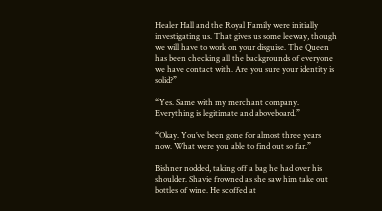Healer Hall and the Royal Family were initially investigating us. That gives us some leeway, though we will have to work on your disguise. The Queen has been checking all the backgrounds of everyone we have contact with. Are you sure your identity is solid?”

“Yes. Same with my merchant company. Everything is legitimate and aboveboard.”

“Okay. You’ve been gone for almost three years now. What were you able to find out so far.”

Bishner nodded, taking off a bag he had over his shoulder. Shavie frowned as she saw him take out bottles of wine. He scoffed at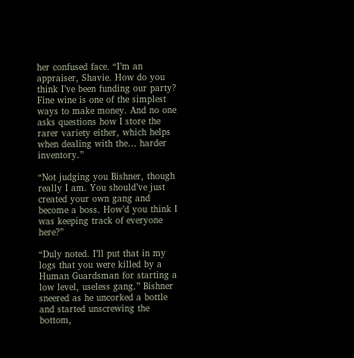her confused face. “I’m an appraiser, Shavie. How do you think I’ve been funding our party? Fine wine is one of the simplest ways to make money. And no one asks questions how I store the rarer variety either, which helps when dealing with the… harder inventory.”

“Not judging you Bishner, though really I am. You should’ve just created your own gang and become a boss. How’d you think I was keeping track of everyone here?”

“Duly noted. I’ll put that in my logs that you were killed by a Human Guardsman for starting a low level, useless gang.” Bishner sneered as he uncorked a bottle and started unscrewing the bottom,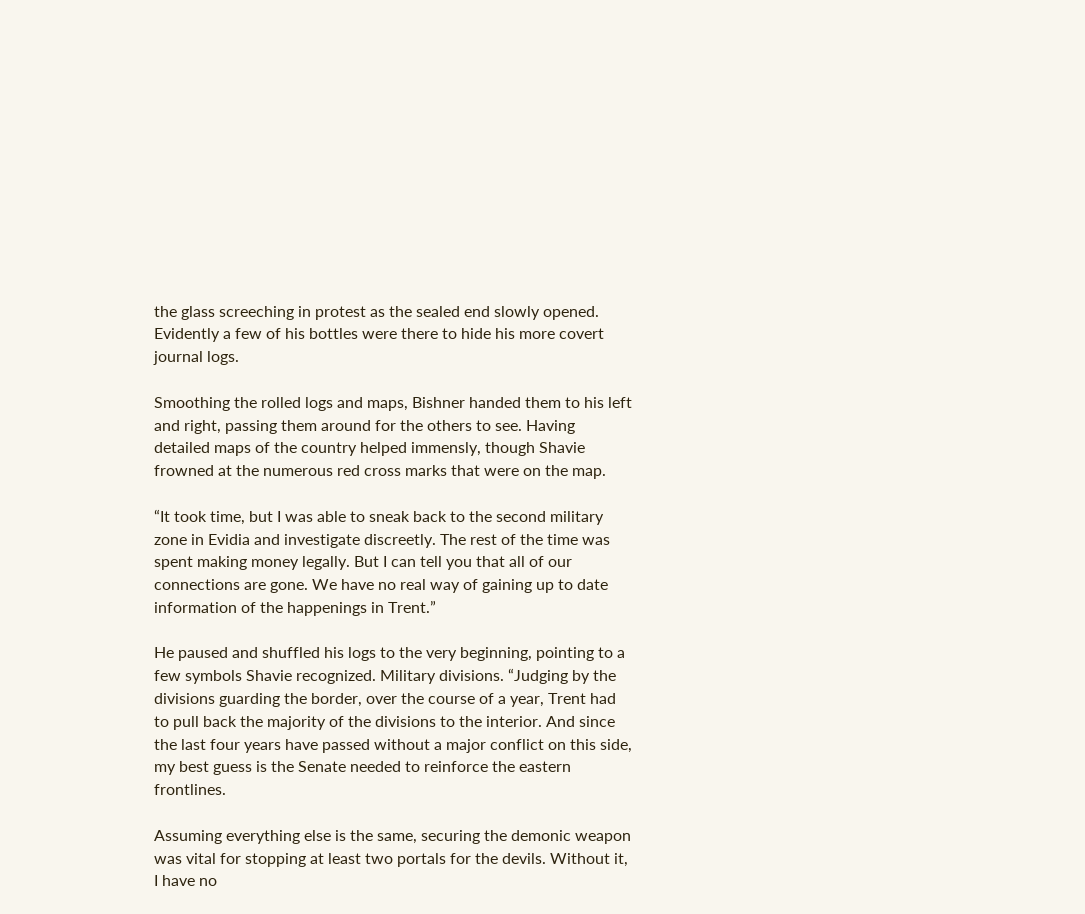the glass screeching in protest as the sealed end slowly opened. Evidently a few of his bottles were there to hide his more covert journal logs.

Smoothing the rolled logs and maps, Bishner handed them to his left and right, passing them around for the others to see. Having detailed maps of the country helped immensly, though Shavie frowned at the numerous red cross marks that were on the map.

“It took time, but I was able to sneak back to the second military zone in Evidia and investigate discreetly. The rest of the time was spent making money legally. But I can tell you that all of our connections are gone. We have no real way of gaining up to date information of the happenings in Trent.”

He paused and shuffled his logs to the very beginning, pointing to a few symbols Shavie recognized. Military divisions. “Judging by the divisions guarding the border, over the course of a year, Trent had to pull back the majority of the divisions to the interior. And since the last four years have passed without a major conflict on this side, my best guess is the Senate needed to reinforce the eastern frontlines.

Assuming everything else is the same, securing the demonic weapon was vital for stopping at least two portals for the devils. Without it, I have no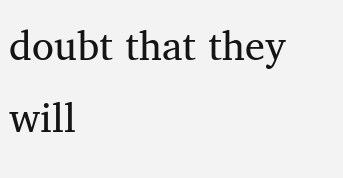doubt that they will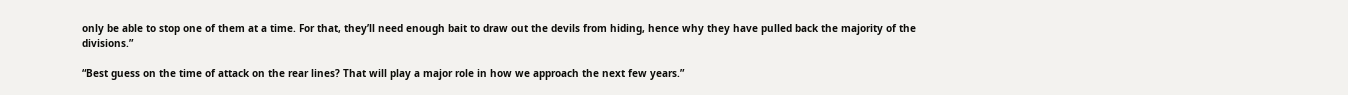only be able to stop one of them at a time. For that, they’ll need enough bait to draw out the devils from hiding, hence why they have pulled back the majority of the divisions.”

“Best guess on the time of attack on the rear lines? That will play a major role in how we approach the next few years.”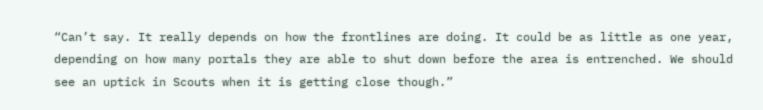“Can’t say. It really depends on how the frontlines are doing. It could be as little as one year, depending on how many portals they are able to shut down before the area is entrenched. We should see an uptick in Scouts when it is getting close though.”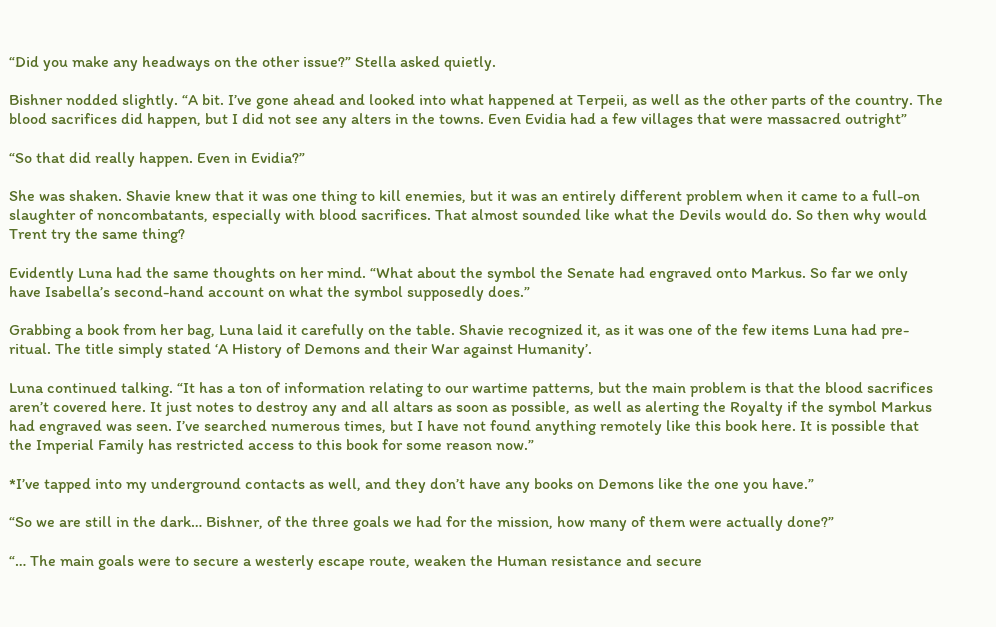“Did you make any headways on the other issue?” Stella asked quietly.

Bishner nodded slightly. “A bit. I’ve gone ahead and looked into what happened at Terpeii, as well as the other parts of the country. The blood sacrifices did happen, but I did not see any alters in the towns. Even Evidia had a few villages that were massacred outright”

“So that did really happen. Even in Evidia?”

She was shaken. Shavie knew that it was one thing to kill enemies, but it was an entirely different problem when it came to a full-on slaughter of noncombatants, especially with blood sacrifices. That almost sounded like what the Devils would do. So then why would Trent try the same thing?

Evidently Luna had the same thoughts on her mind. “What about the symbol the Senate had engraved onto Markus. So far we only have Isabella’s second-hand account on what the symbol supposedly does.”

Grabbing a book from her bag, Luna laid it carefully on the table. Shavie recognized it, as it was one of the few items Luna had pre-ritual. The title simply stated ‘A History of Demons and their War against Humanity’.

Luna continued talking. “It has a ton of information relating to our wartime patterns, but the main problem is that the blood sacrifices aren’t covered here. It just notes to destroy any and all altars as soon as possible, as well as alerting the Royalty if the symbol Markus had engraved was seen. I’ve searched numerous times, but I have not found anything remotely like this book here. It is possible that the Imperial Family has restricted access to this book for some reason now.”

*I’ve tapped into my underground contacts as well, and they don’t have any books on Demons like the one you have.”

“So we are still in the dark… Bishner, of the three goals we had for the mission, how many of them were actually done?”

“… The main goals were to secure a westerly escape route, weaken the Human resistance and secure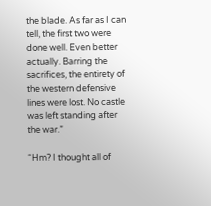the blade. As far as I can tell, the first two were done well. Even better actually. Barring the sacrifices, the entirety of the western defensive lines were lost. No castle was left standing after the war.”

“Hm? I thought all of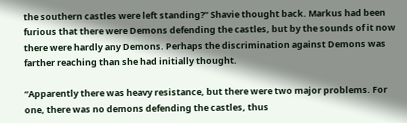the southern castles were left standing?” Shavie thought back. Markus had been furious that there were Demons defending the castles, but by the sounds of it now there were hardly any Demons. Perhaps the discrimination against Demons was farther reaching than she had initially thought.

“Apparently there was heavy resistance, but there were two major problems. For one, there was no demons defending the castles, thus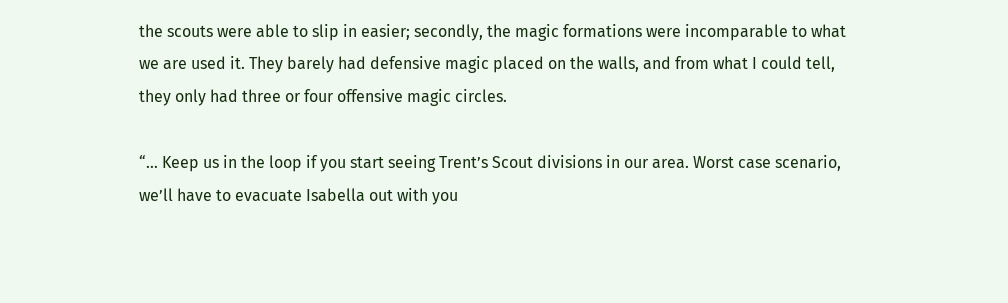the scouts were able to slip in easier; secondly, the magic formations were incomparable to what we are used it. They barely had defensive magic placed on the walls, and from what I could tell, they only had three or four offensive magic circles.

“… Keep us in the loop if you start seeing Trent’s Scout divisions in our area. Worst case scenario, we’ll have to evacuate Isabella out with you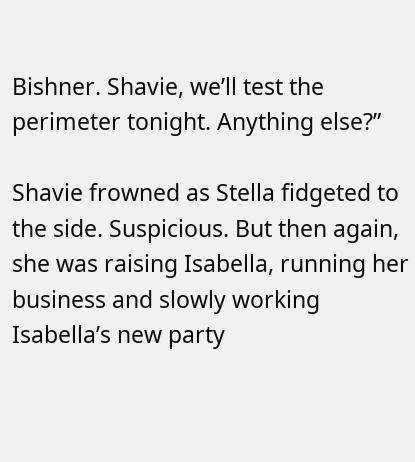Bishner. Shavie, we’ll test the perimeter tonight. Anything else?”

Shavie frowned as Stella fidgeted to the side. Suspicious. But then again, she was raising Isabella, running her business and slowly working Isabella’s new party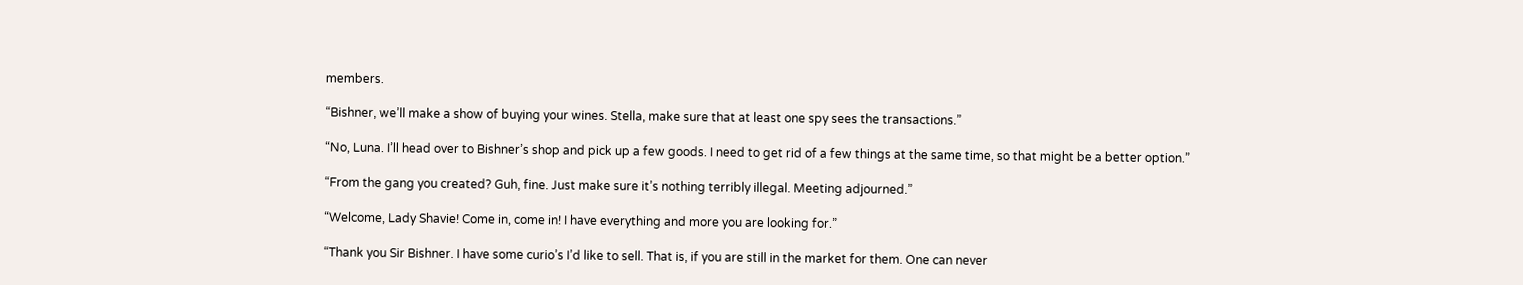members.

“Bishner, we’ll make a show of buying your wines. Stella, make sure that at least one spy sees the transactions.”

“No, Luna. I’ll head over to Bishner’s shop and pick up a few goods. I need to get rid of a few things at the same time, so that might be a better option.”

“From the gang you created? Guh, fine. Just make sure it’s nothing terribly illegal. Meeting adjourned.”

“Welcome, Lady Shavie! Come in, come in! I have everything and more you are looking for.”

“Thank you Sir Bishner. I have some curio’s I’d like to sell. That is, if you are still in the market for them. One can never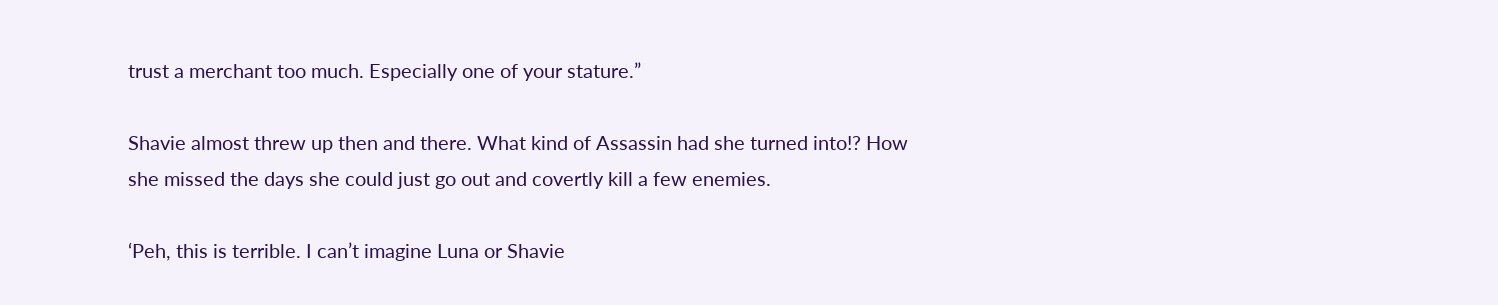trust a merchant too much. Especially one of your stature.”

Shavie almost threw up then and there. What kind of Assassin had she turned into!? How she missed the days she could just go out and covertly kill a few enemies.

‘Peh, this is terrible. I can’t imagine Luna or Shavie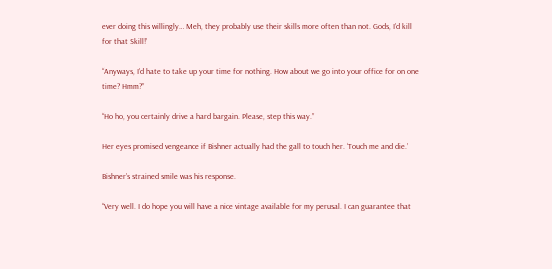ever doing this willingly… Meh, they probably use their skills more often than not. Gods, I’d kill for that Skill!’

“Anyways, I’d hate to take up your time for nothing. How about we go into your office for on one time? Hmm?”

“Ho ho, you certainly drive a hard bargain. Please, step this way.”

Her eyes promised vengeance if Bishner actually had the gall to touch her. ‘Touch me and die.’

Bishner’s strained smile was his response.

“Very well. I do hope you will have a nice vintage available for my perusal. I can guarantee that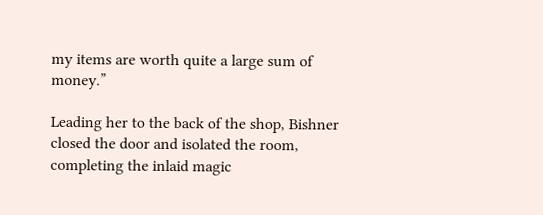my items are worth quite a large sum of money.”

Leading her to the back of the shop, Bishner closed the door and isolated the room, completing the inlaid magic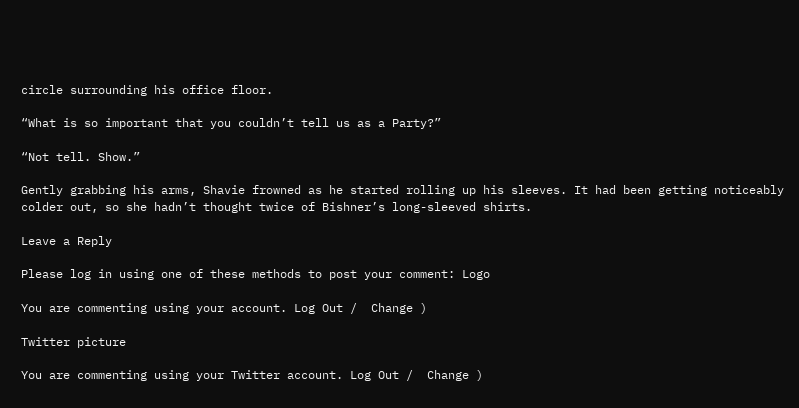circle surrounding his office floor.

“What is so important that you couldn’t tell us as a Party?”

“Not tell. Show.”

Gently grabbing his arms, Shavie frowned as he started rolling up his sleeves. It had been getting noticeably colder out, so she hadn’t thought twice of Bishner’s long-sleeved shirts.

Leave a Reply

Please log in using one of these methods to post your comment: Logo

You are commenting using your account. Log Out /  Change )

Twitter picture

You are commenting using your Twitter account. Log Out /  Change )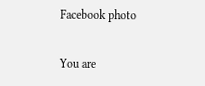Facebook photo

You are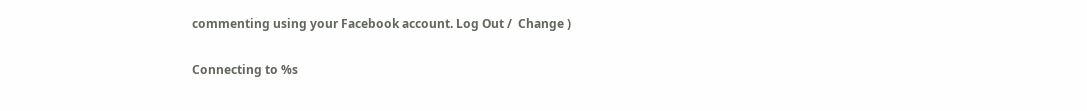commenting using your Facebook account. Log Out /  Change )

Connecting to %s